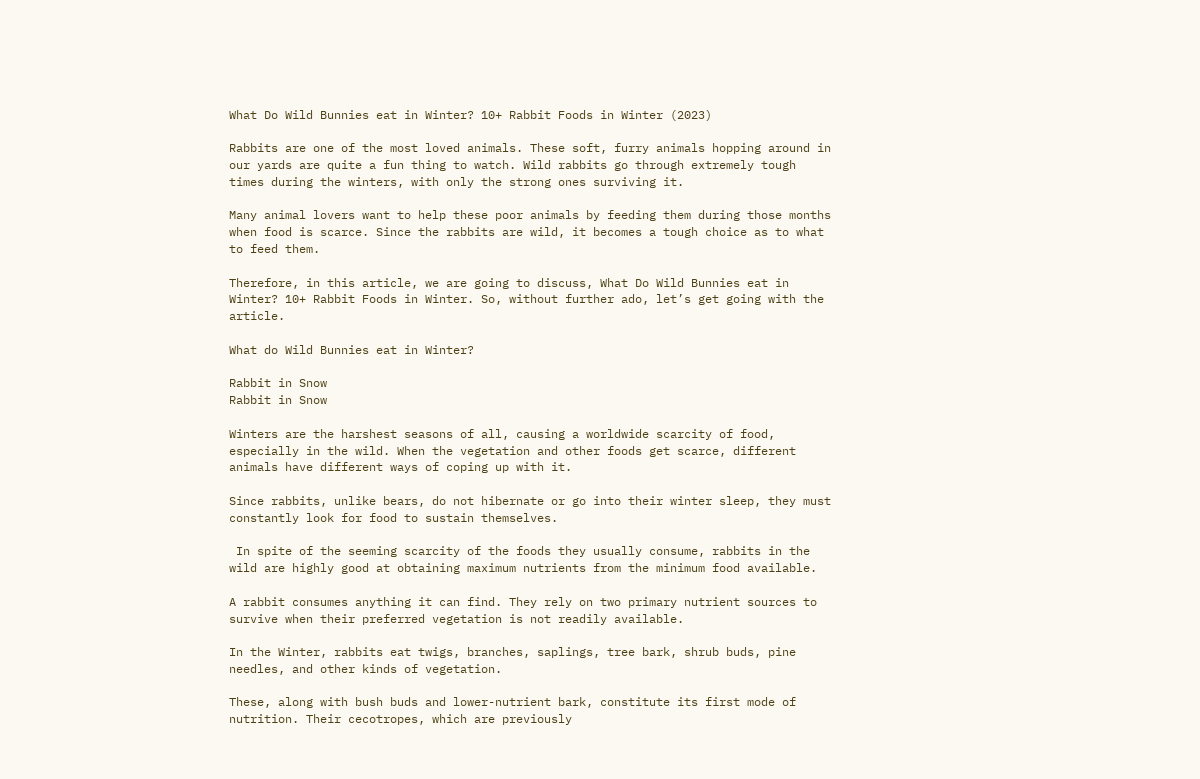What Do Wild Bunnies eat in Winter? 10+ Rabbit Foods in Winter (2023)

Rabbits are one of the most loved animals. These soft, furry animals hopping around in our yards are quite a fun thing to watch. Wild rabbits go through extremely tough times during the winters, with only the strong ones surviving it.

Many animal lovers want to help these poor animals by feeding them during those months when food is scarce. Since the rabbits are wild, it becomes a tough choice as to what to feed them.

Therefore, in this article, we are going to discuss, What Do Wild Bunnies eat in Winter? 10+ Rabbit Foods in Winter. So, without further ado, let’s get going with the article.

What do Wild Bunnies eat in Winter?

Rabbit in Snow
Rabbit in Snow

Winters are the harshest seasons of all, causing a worldwide scarcity of food, especially in the wild. When the vegetation and other foods get scarce, different animals have different ways of coping up with it.

Since rabbits, unlike bears, do not hibernate or go into their winter sleep, they must constantly look for food to sustain themselves.

 In spite of the seeming scarcity of the foods they usually consume, rabbits in the wild are highly good at obtaining maximum nutrients from the minimum food available.

A rabbit consumes anything it can find. They rely on two primary nutrient sources to survive when their preferred vegetation is not readily available.

In the Winter, rabbits eat twigs, branches, saplings, tree bark, shrub buds, pine needles, and other kinds of vegetation.

These, along with bush buds and lower-nutrient bark, constitute its first mode of nutrition. Their cecotropes, which are previously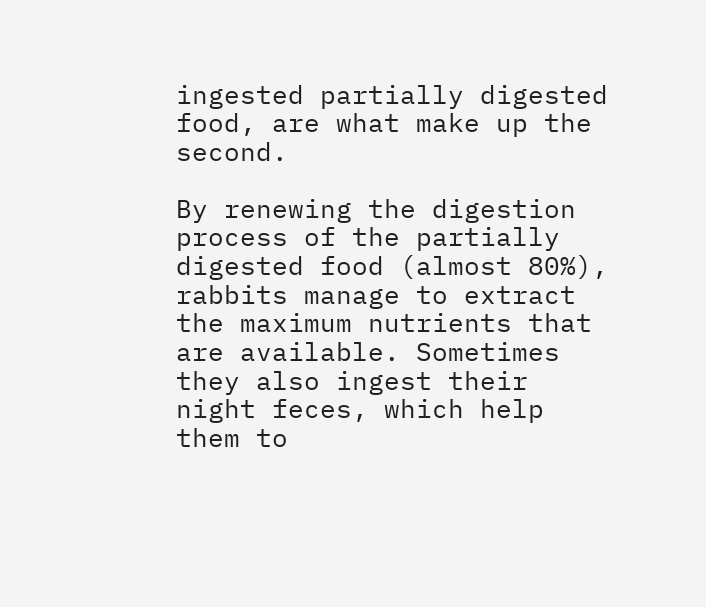ingested partially digested food, are what make up the second.

By renewing the digestion process of the partially digested food (almost 80%), rabbits manage to extract the maximum nutrients that are available. Sometimes they also ingest their night feces, which help them to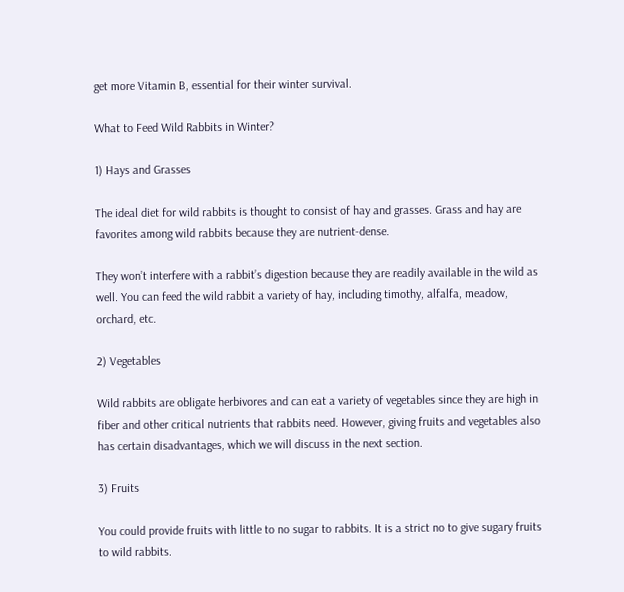get more Vitamin B, essential for their winter survival.

What to Feed Wild Rabbits in Winter?

1) Hays and Grasses

The ideal diet for wild rabbits is thought to consist of hay and grasses. Grass and hay are favorites among wild rabbits because they are nutrient-dense.

They won’t interfere with a rabbit’s digestion because they are readily available in the wild as well. You can feed the wild rabbit a variety of hay, including timothy, alfalfa, meadow, orchard, etc.

2) Vegetables

Wild rabbits are obligate herbivores and can eat a variety of vegetables since they are high in fiber and other critical nutrients that rabbits need. However, giving fruits and vegetables also has certain disadvantages, which we will discuss in the next section.

3) Fruits

You could provide fruits with little to no sugar to rabbits. It is a strict no to give sugary fruits to wild rabbits.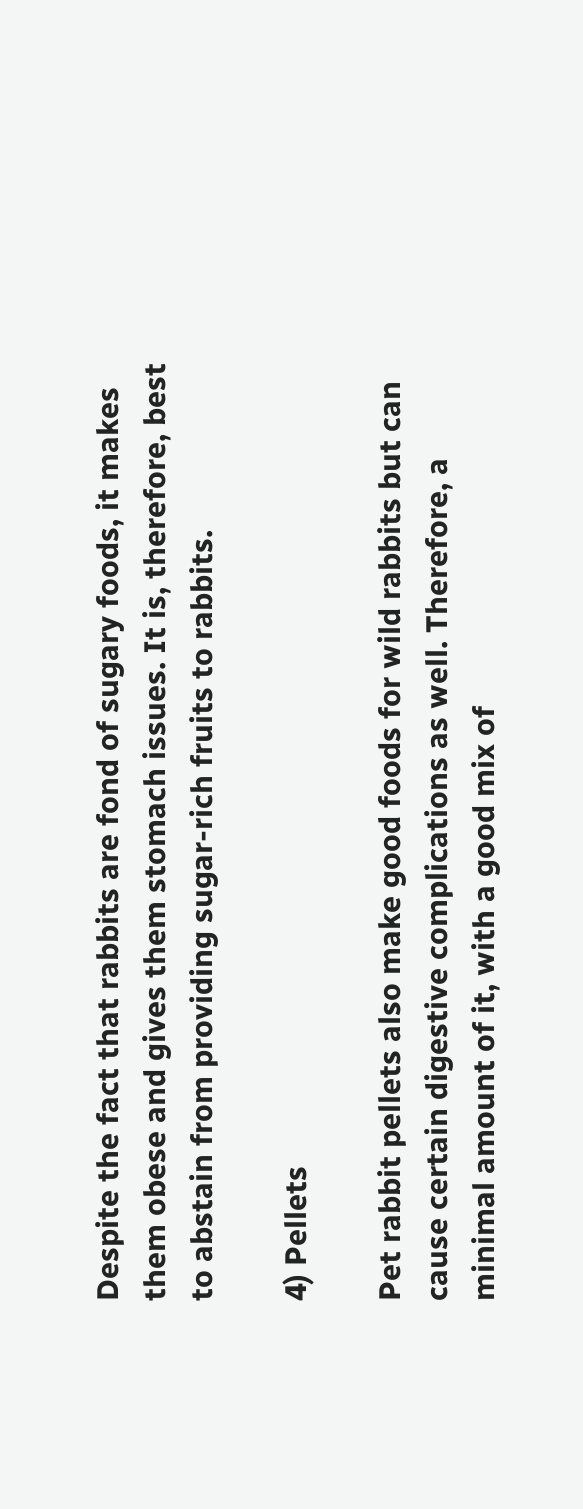Despite the fact that rabbits are fond of sugary foods, it makes them obese and gives them stomach issues. It is, therefore, best to abstain from providing sugar-rich fruits to rabbits.

4) Pellets

Pet rabbit pellets also make good foods for wild rabbits but can cause certain digestive complications as well. Therefore, a minimal amount of it, with a good mix of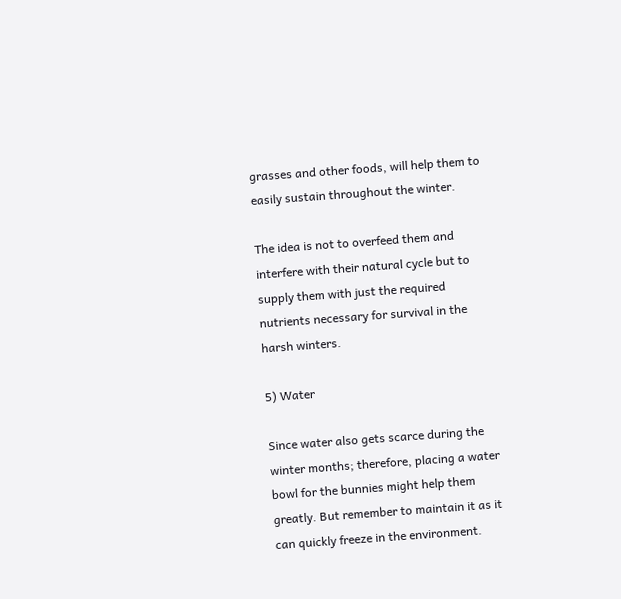grasses and other foods, will help them to easily sustain throughout the winter.

The idea is not to overfeed them and interfere with their natural cycle but to supply them with just the required nutrients necessary for survival in the harsh winters.

5) Water

Since water also gets scarce during the winter months; therefore, placing a water bowl for the bunnies might help them greatly. But remember to maintain it as it can quickly freeze in the environment.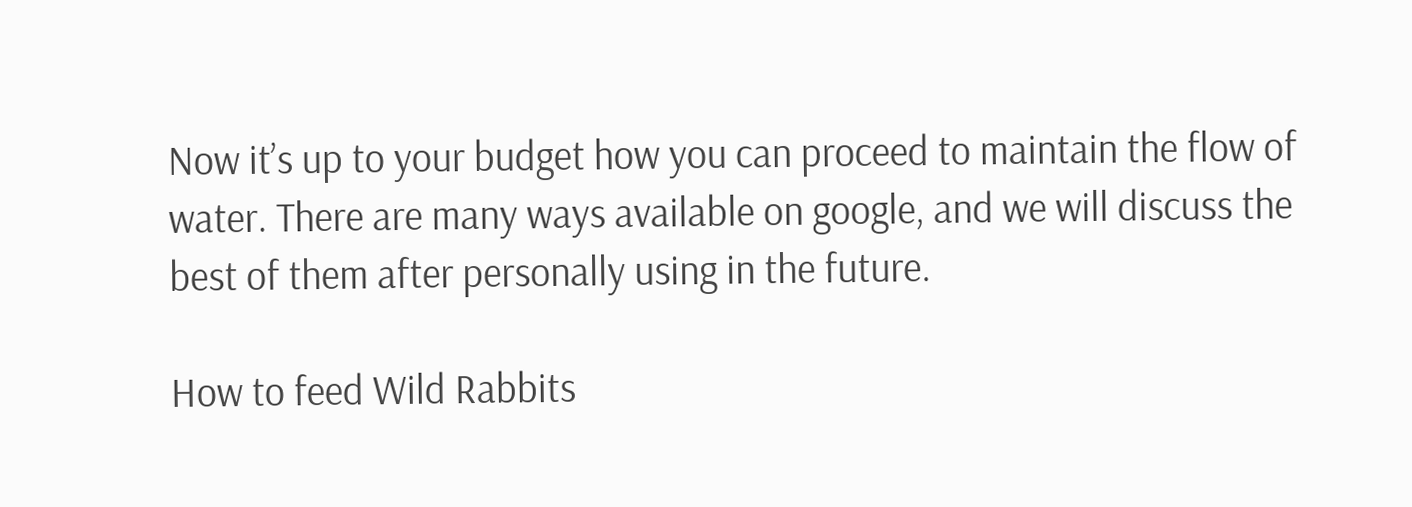Now it’s up to your budget how you can proceed to maintain the flow of water. There are many ways available on google, and we will discuss the best of them after personally using in the future.

How to feed Wild Rabbits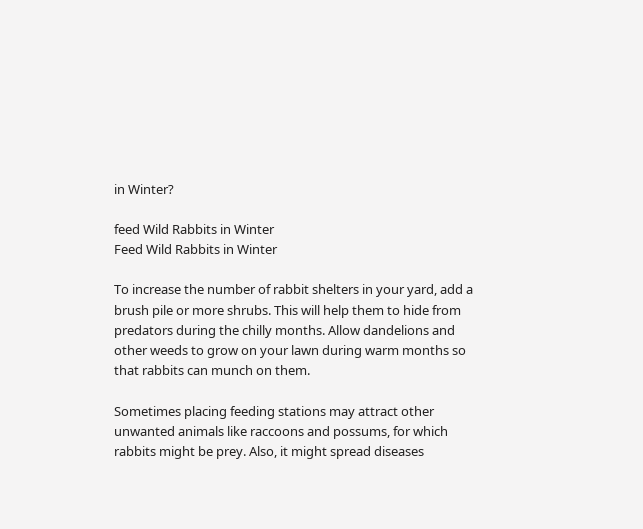in Winter?

feed Wild Rabbits in Winter
Feed Wild Rabbits in Winter

To increase the number of rabbit shelters in your yard, add a brush pile or more shrubs. This will help them to hide from predators during the chilly months. Allow dandelions and other weeds to grow on your lawn during warm months so that rabbits can munch on them.

Sometimes placing feeding stations may attract other unwanted animals like raccoons and possums, for which rabbits might be prey. Also, it might spread diseases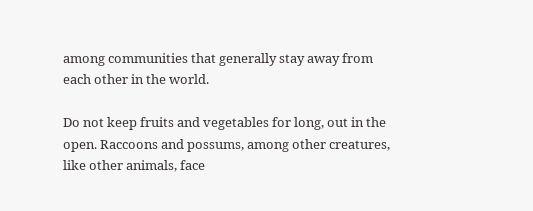among communities that generally stay away from each other in the world.

Do not keep fruits and vegetables for long, out in the open. Raccoons and possums, among other creatures, like other animals, face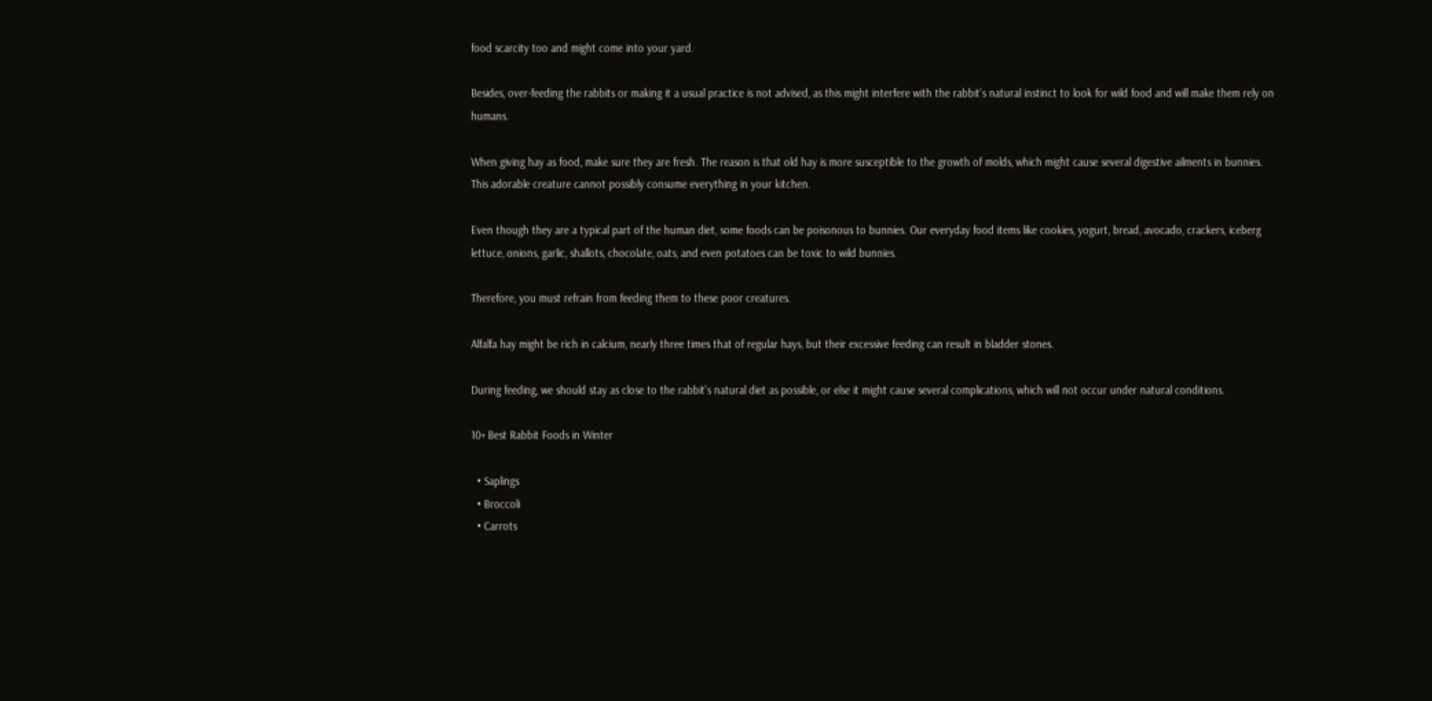food scarcity too and might come into your yard.

Besides, over-feeding the rabbits or making it a usual practice is not advised, as this might interfere with the rabbit’s natural instinct to look for wild food and will make them rely on humans.

When giving hay as food, make sure they are fresh. The reason is that old hay is more susceptible to the growth of molds, which might cause several digestive ailments in bunnies. This adorable creature cannot possibly consume everything in your kitchen.

Even though they are a typical part of the human diet, some foods can be poisonous to bunnies. Our everyday food items like cookies, yogurt, bread, avocado, crackers, iceberg lettuce, onions, garlic, shallots, chocolate, oats, and even potatoes can be toxic to wild bunnies.

Therefore, you must refrain from feeding them to these poor creatures.

Alfalfa hay might be rich in calcium, nearly three times that of regular hays, but their excessive feeding can result in bladder stones.

During feeding, we should stay as close to the rabbit’s natural diet as possible, or else it might cause several complications, which will not occur under natural conditions.

10+ Best Rabbit Foods in Winter

  • Saplings
  • Broccoli
  • Carrots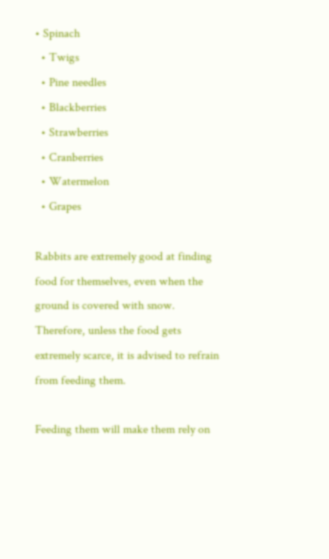• Spinach
  • Twigs
  • Pine needles
  • Blackberries
  • Strawberries
  • Cranberries
  • Watermelon
  • Grapes

Rabbits are extremely good at finding food for themselves, even when the ground is covered with snow. Therefore, unless the food gets extremely scarce, it is advised to refrain from feeding them.

Feeding them will make them rely on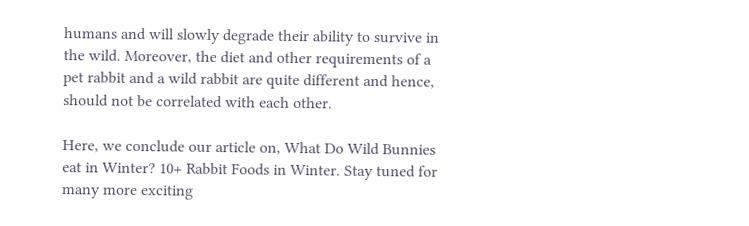humans and will slowly degrade their ability to survive in the wild. Moreover, the diet and other requirements of a pet rabbit and a wild rabbit are quite different and hence, should not be correlated with each other.

Here, we conclude our article on, What Do Wild Bunnies eat in Winter? 10+ Rabbit Foods in Winter. Stay tuned for many more exciting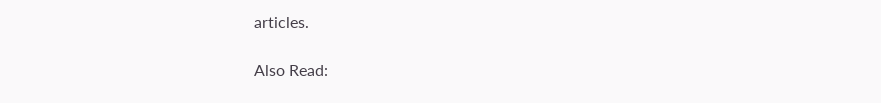articles.

Also Read: